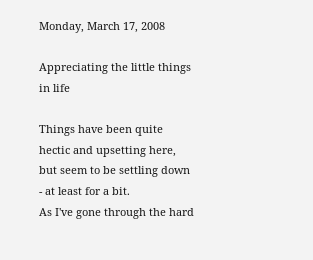Monday, March 17, 2008

Appreciating the little things in life

Things have been quite hectic and upsetting here, but seem to be settling down - at least for a bit.
As I've gone through the hard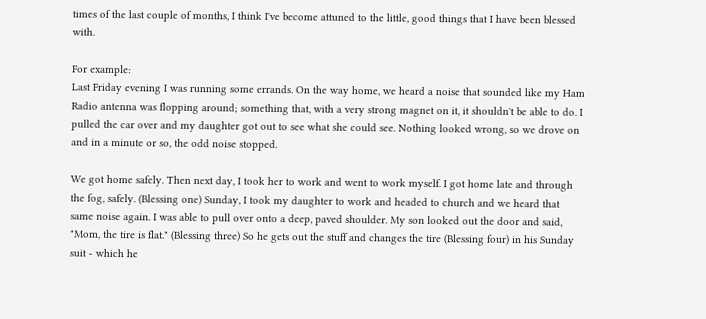times of the last couple of months, I think I've become attuned to the little, good things that I have been blessed with.

For example:
Last Friday evening I was running some errands. On the way home, we heard a noise that sounded like my Ham Radio antenna was flopping around; something that, with a very strong magnet on it, it shouldn't be able to do. I pulled the car over and my daughter got out to see what she could see. Nothing looked wrong, so we drove on and in a minute or so, the odd noise stopped.

We got home safely. Then next day, I took her to work and went to work myself. I got home late and through the fog, safely. (Blessing one) Sunday, I took my daughter to work and headed to church and we heard that same noise again. I was able to pull over onto a deep, paved shoulder. My son looked out the door and said, "Mom, the tire is flat." (Blessing three) So he gets out the stuff and changes the tire (Blessing four) in his Sunday suit - which he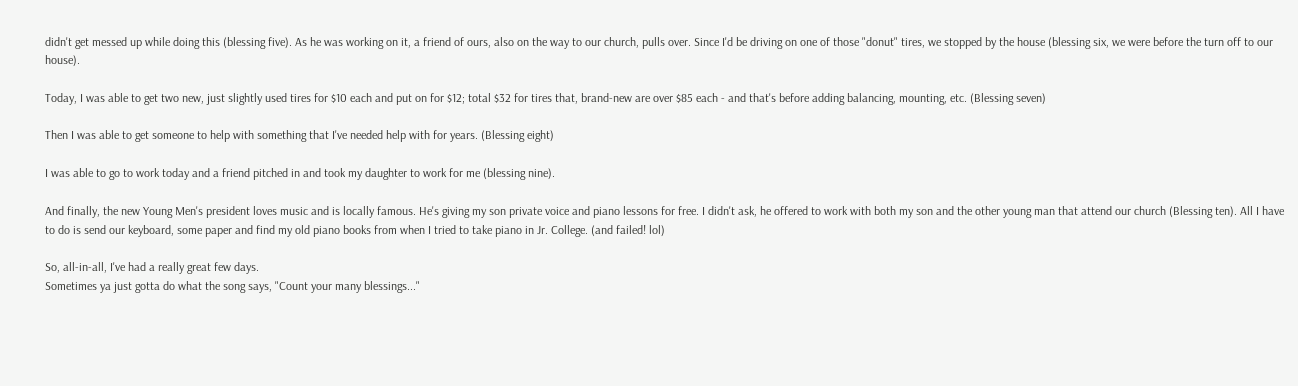didn't get messed up while doing this (blessing five). As he was working on it, a friend of ours, also on the way to our church, pulls over. Since I'd be driving on one of those "donut" tires, we stopped by the house (blessing six, we were before the turn off to our house).

Today, I was able to get two new, just slightly used tires for $10 each and put on for $12; total $32 for tires that, brand-new are over $85 each - and that's before adding balancing, mounting, etc. (Blessing seven)

Then I was able to get someone to help with something that I've needed help with for years. (Blessing eight)

I was able to go to work today and a friend pitched in and took my daughter to work for me (blessing nine).

And finally, the new Young Men's president loves music and is locally famous. He's giving my son private voice and piano lessons for free. I didn't ask, he offered to work with both my son and the other young man that attend our church (Blessing ten). All I have to do is send our keyboard, some paper and find my old piano books from when I tried to take piano in Jr. College. (and failed! lol)

So, all-in-all, I've had a really great few days.
Sometimes ya just gotta do what the song says, "Count your many blessings..."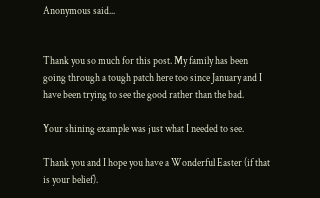Anonymous said...


Thank you so much for this post. My family has been going through a tough patch here too since January and I have been trying to see the good rather than the bad.

Your shining example was just what I needed to see.

Thank you and I hope you have a Wonderful Easter (if that is your belief).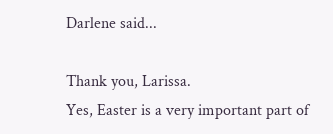Darlene said...

Thank you, Larissa.
Yes, Easter is a very important part of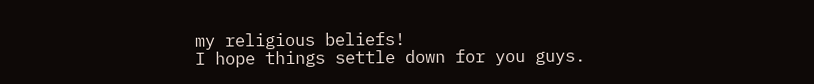my religious beliefs!
I hope things settle down for you guys.